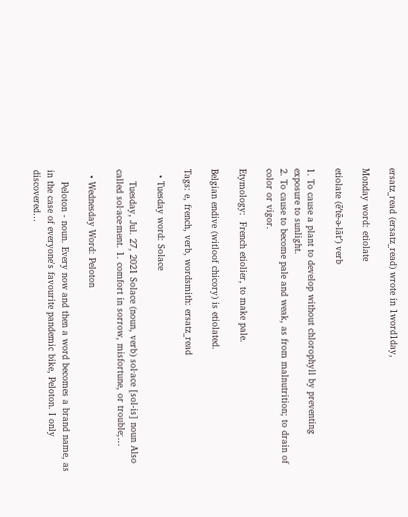ersatz_read (ersatz_read) wrote in 1word1day,

Monday word: etiolate

etiolate (ē′tē-ə-lāt′) verb

1. To cause a plant to develop without chlorophyll by preventing exposure to sunlight.
2. To cause to become pale and weak, as from malnutrition; to drain of color or vigor.

Etymology:  French etiolier, to make pale.

Belgian endive (witloof chicory) is etiolated.

Tags: e, french, verb, wordsmith: ersatz_read

  • Tuesday word: Solace

    Tuesday, Jul. 27, 2021 Solace (noun, verb) sol·ace [sol-is] noun Also called sol·ace·ment. 1. comfort in sorrow, misfortune, or trouble;…

  • Wednesday Word: Peloton

    Peloton - noun. Every now and then a word becomes a brand name, as in the case of everyone's favourite pandemic bike, Peloton. I only discovered…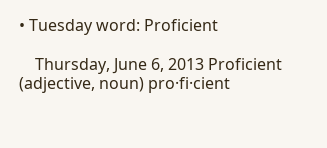• Tuesday word: Proficient

    Thursday, June 6, 2013 Proficient (adjective, noun) pro·fi·cient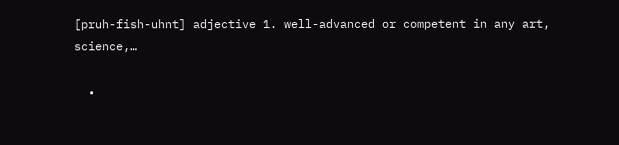[pruh-fish-uhnt] adjective 1. well-advanced or competent in any art, science,…

  •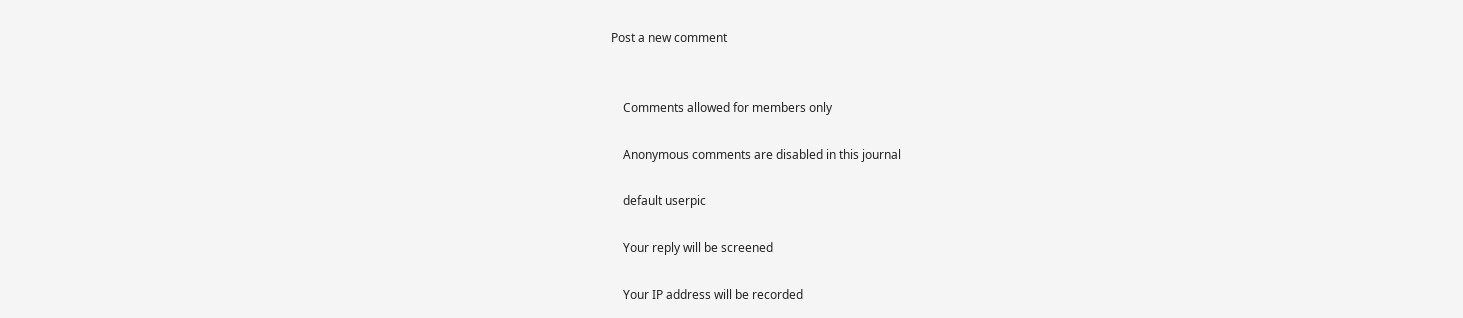Post a new comment


    Comments allowed for members only

    Anonymous comments are disabled in this journal

    default userpic

    Your reply will be screened

    Your IP address will be recorded